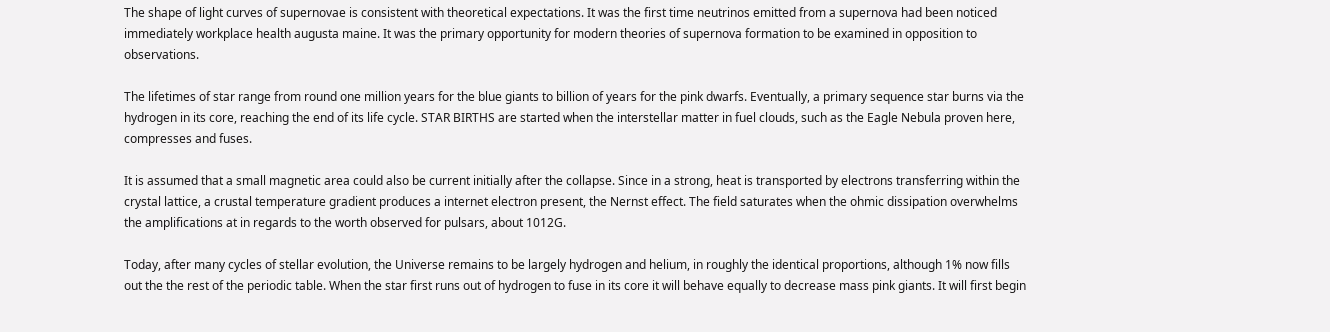The shape of light curves of supernovae is consistent with theoretical expectations. It was the first time neutrinos emitted from a supernova had been noticed immediately workplace health augusta maine. It was the primary opportunity for modern theories of supernova formation to be examined in opposition to observations.

The lifetimes of star range from round one million years for the blue giants to billion of years for the pink dwarfs. Eventually, a primary sequence star burns via the hydrogen in its core, reaching the end of its life cycle. STAR BIRTHS are started when the interstellar matter in fuel clouds, such as the Eagle Nebula proven here, compresses and fuses.

It is assumed that a small magnetic area could also be current initially after the collapse. Since in a strong, heat is transported by electrons transferring within the crystal lattice, a crustal temperature gradient produces a internet electron present, the Nernst effect. The field saturates when the ohmic dissipation overwhelms the amplifications at in regards to the worth observed for pulsars, about 1012G.

Today, after many cycles of stellar evolution, the Universe remains to be largely hydrogen and helium, in roughly the identical proportions, although 1% now fills out the the rest of the periodic table. When the star first runs out of hydrogen to fuse in its core it will behave equally to decrease mass pink giants. It will first begin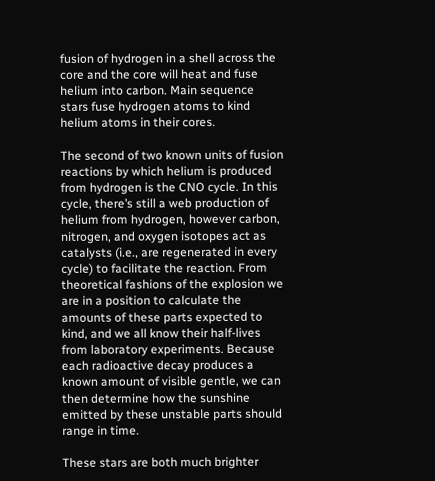fusion of hydrogen in a shell across the core and the core will heat and fuse helium into carbon. Main sequence stars fuse hydrogen atoms to kind helium atoms in their cores.

The second of two known units of fusion reactions by which helium is produced from hydrogen is the CNO cycle. In this cycle, there’s still a web production of helium from hydrogen, however carbon, nitrogen, and oxygen isotopes act as catalysts (i.e., are regenerated in every cycle) to facilitate the reaction. From theoretical fashions of the explosion we are in a position to calculate the amounts of these parts expected to kind, and we all know their half-lives from laboratory experiments. Because each radioactive decay produces a known amount of visible gentle, we can then determine how the sunshine emitted by these unstable parts should range in time.

These stars are both much brighter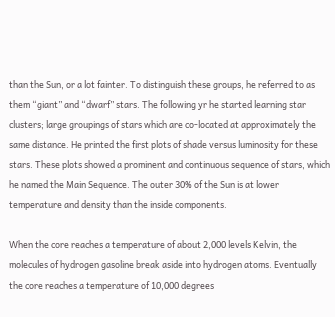than the Sun, or a lot fainter. To distinguish these groups, he referred to as them “giant” and “dwarf” stars. The following yr he started learning star clusters; large groupings of stars which are co-located at approximately the same distance. He printed the first plots of shade versus luminosity for these stars. These plots showed a prominent and continuous sequence of stars, which he named the Main Sequence. The outer 30% of the Sun is at lower temperature and density than the inside components.

When the core reaches a temperature of about 2,000 levels Kelvin, the molecules of hydrogen gasoline break aside into hydrogen atoms. Eventually the core reaches a temperature of 10,000 degrees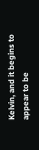Kelvin, and it begins to appear to be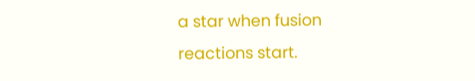a star when fusion reactions start.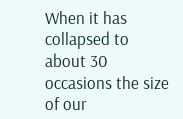When it has collapsed to about 30 occasions the size of our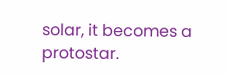solar, it becomes a protostar.